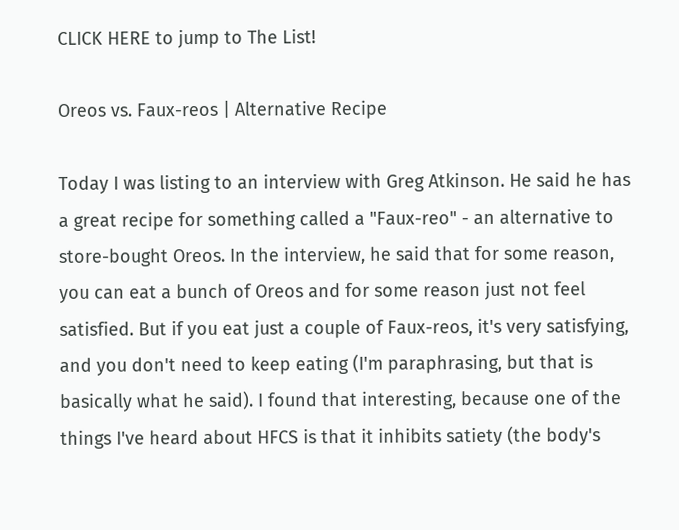CLICK HERE to jump to The List!

Oreos vs. Faux-reos | Alternative Recipe

Today I was listing to an interview with Greg Atkinson. He said he has a great recipe for something called a "Faux-reo" - an alternative to store-bought Oreos. In the interview, he said that for some reason, you can eat a bunch of Oreos and for some reason just not feel satisfied. But if you eat just a couple of Faux-reos, it's very satisfying, and you don't need to keep eating (I'm paraphrasing, but that is basically what he said). I found that interesting, because one of the things I've heard about HFCS is that it inhibits satiety (the body's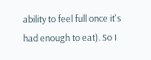ability to feel full once it's had enough to eat). So I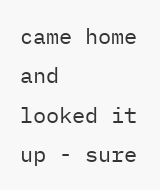came home and looked it up - sure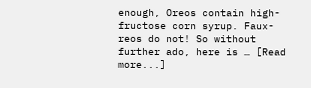enough, Oreos contain high-fructose corn syrup. Faux-reos do not! So without further ado, here is … [Read more...]